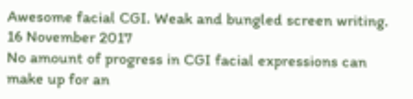Awesome facial CGI. Weak and bungled screen writing.
16 November 2017
No amount of progress in CGI facial expressions can make up for an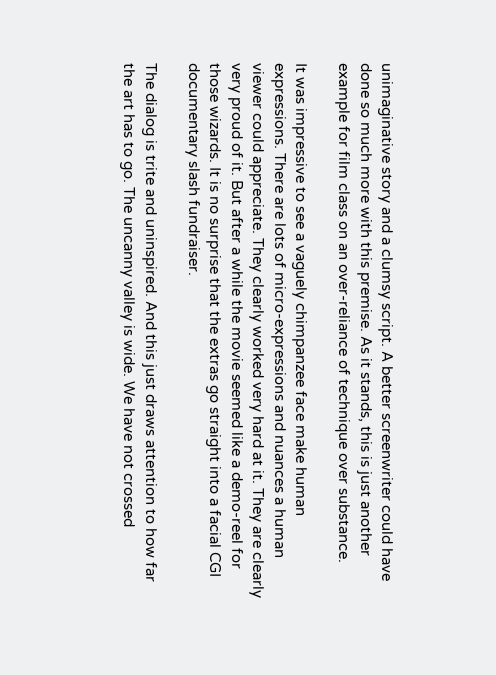unimaginative story and a clumsy script. A better screenwriter could have done so much more with this premise. As it stands, this is just another example for film class on an over-reliance of technique over substance.

It was impressive to see a vaguely chimpanzee face make human expressions. There are lots of micro-expressions and nuances a human viewer could appreciate. They clearly worked very hard at it. They are clearly very proud of it. But after a while the movie seemed like a demo-reel for those wizards. It is no surprise that the extras go straight into a facial CGI documentary slash fundraiser.

The dialog is trite and uninspired. And this just draws attention to how far the art has to go. The uncanny valley is wide. We have not crossed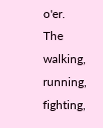o'er. The walking, running, fighting,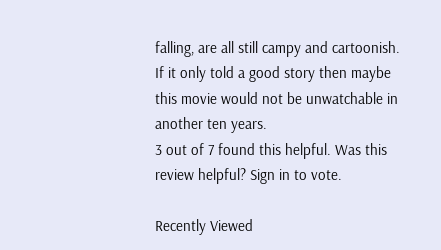falling, are all still campy and cartoonish. If it only told a good story then maybe this movie would not be unwatchable in another ten years.
3 out of 7 found this helpful. Was this review helpful? Sign in to vote.

Recently Viewed